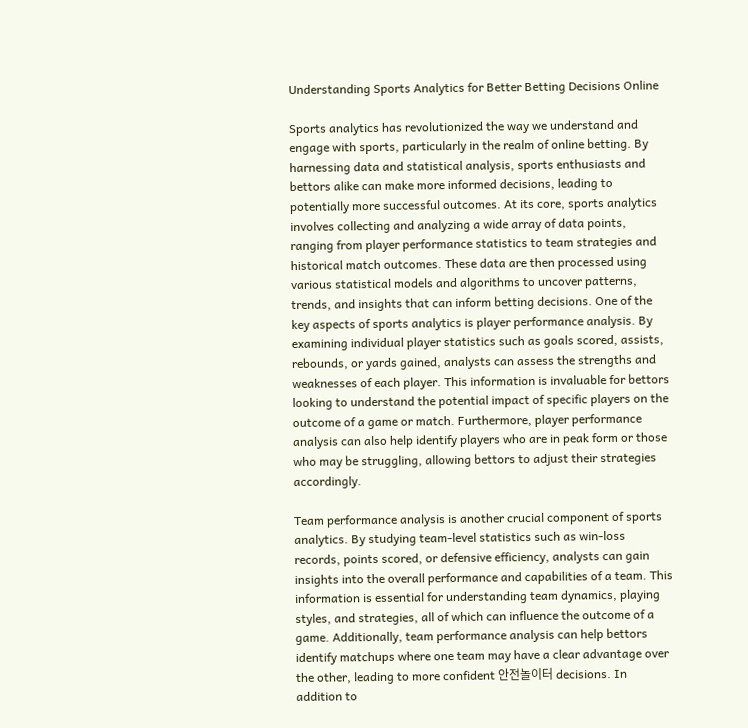Understanding Sports Analytics for Better Betting Decisions Online

Sports analytics has revolutionized the way we understand and engage with sports, particularly in the realm of online betting. By harnessing data and statistical analysis, sports enthusiasts and bettors alike can make more informed decisions, leading to potentially more successful outcomes. At its core, sports analytics involves collecting and analyzing a wide array of data points, ranging from player performance statistics to team strategies and historical match outcomes. These data are then processed using various statistical models and algorithms to uncover patterns, trends, and insights that can inform betting decisions. One of the key aspects of sports analytics is player performance analysis. By examining individual player statistics such as goals scored, assists, rebounds, or yards gained, analysts can assess the strengths and weaknesses of each player. This information is invaluable for bettors looking to understand the potential impact of specific players on the outcome of a game or match. Furthermore, player performance analysis can also help identify players who are in peak form or those who may be struggling, allowing bettors to adjust their strategies accordingly.

Team performance analysis is another crucial component of sports analytics. By studying team-level statistics such as win-loss records, points scored, or defensive efficiency, analysts can gain insights into the overall performance and capabilities of a team. This information is essential for understanding team dynamics, playing styles, and strategies, all of which can influence the outcome of a game. Additionally, team performance analysis can help bettors identify matchups where one team may have a clear advantage over the other, leading to more confident 안전놀이터 decisions. In addition to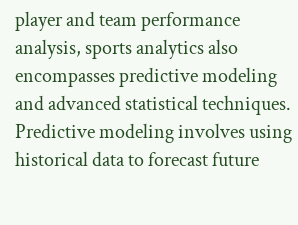player and team performance analysis, sports analytics also encompasses predictive modeling and advanced statistical techniques. Predictive modeling involves using historical data to forecast future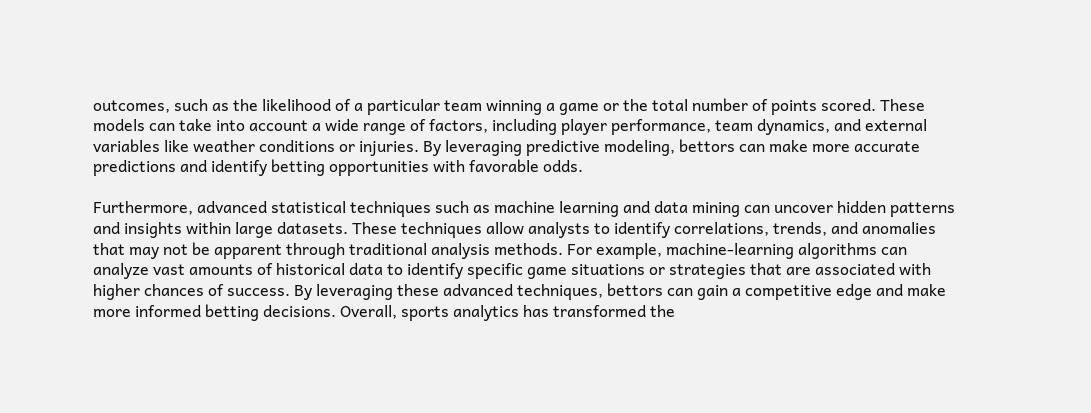outcomes, such as the likelihood of a particular team winning a game or the total number of points scored. These models can take into account a wide range of factors, including player performance, team dynamics, and external variables like weather conditions or injuries. By leveraging predictive modeling, bettors can make more accurate predictions and identify betting opportunities with favorable odds.

Furthermore, advanced statistical techniques such as machine learning and data mining can uncover hidden patterns and insights within large datasets. These techniques allow analysts to identify correlations, trends, and anomalies that may not be apparent through traditional analysis methods. For example, machine-learning algorithms can analyze vast amounts of historical data to identify specific game situations or strategies that are associated with higher chances of success. By leveraging these advanced techniques, bettors can gain a competitive edge and make more informed betting decisions. Overall, sports analytics has transformed the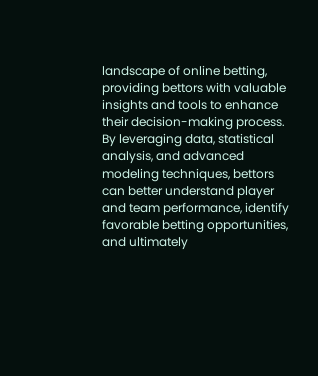landscape of online betting, providing bettors with valuable insights and tools to enhance their decision-making process. By leveraging data, statistical analysis, and advanced modeling techniques, bettors can better understand player and team performance, identify favorable betting opportunities, and ultimately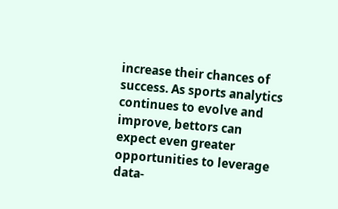increase their chances of success. As sports analytics continues to evolve and improve, bettors can expect even greater opportunities to leverage data-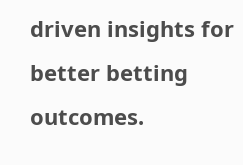driven insights for better betting outcomes.